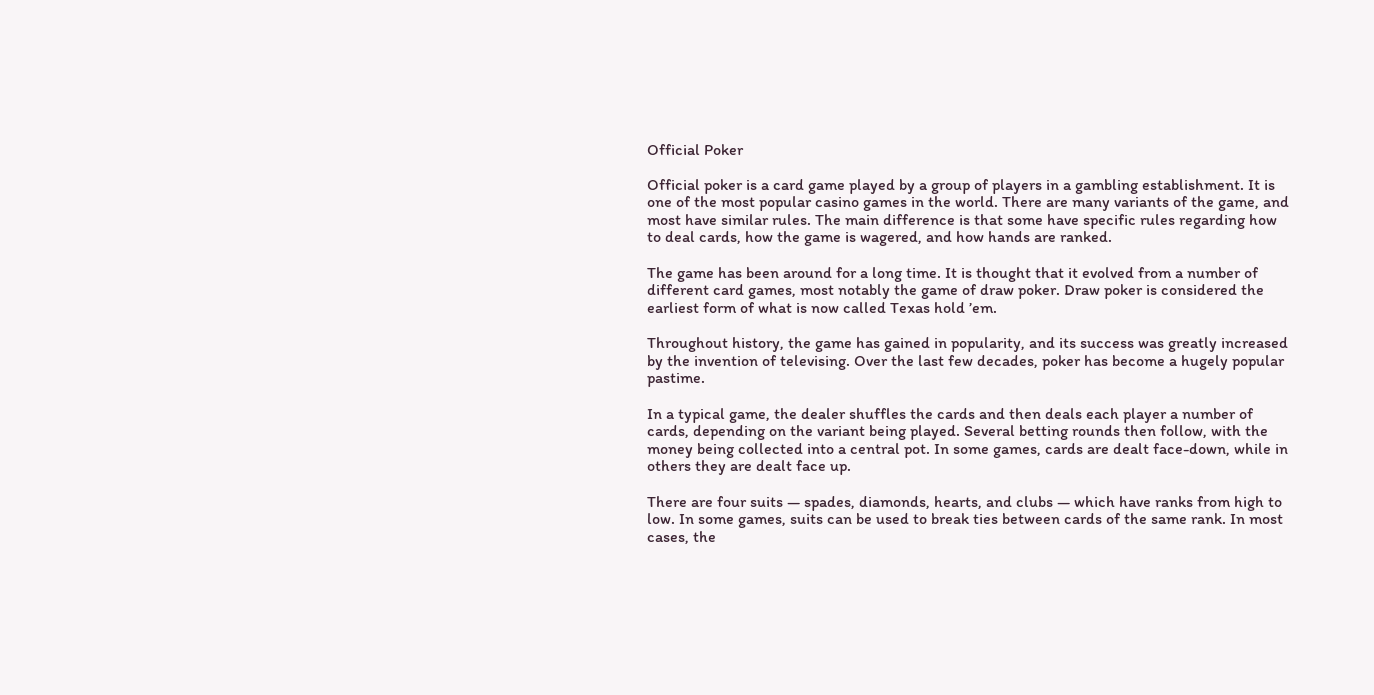Official Poker

Official poker is a card game played by a group of players in a gambling establishment. It is one of the most popular casino games in the world. There are many variants of the game, and most have similar rules. The main difference is that some have specific rules regarding how to deal cards, how the game is wagered, and how hands are ranked.

The game has been around for a long time. It is thought that it evolved from a number of different card games, most notably the game of draw poker. Draw poker is considered the earliest form of what is now called Texas hold ’em.

Throughout history, the game has gained in popularity, and its success was greatly increased by the invention of televising. Over the last few decades, poker has become a hugely popular pastime.

In a typical game, the dealer shuffles the cards and then deals each player a number of cards, depending on the variant being played. Several betting rounds then follow, with the money being collected into a central pot. In some games, cards are dealt face-down, while in others they are dealt face up.

There are four suits — spades, diamonds, hearts, and clubs — which have ranks from high to low. In some games, suits can be used to break ties between cards of the same rank. In most cases, the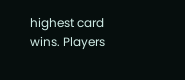highest card wins. Players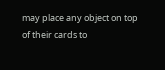may place any object on top of their cards to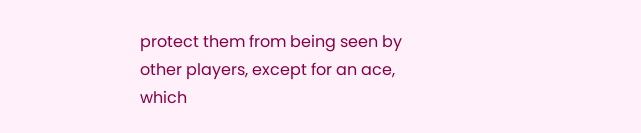protect them from being seen by other players, except for an ace, which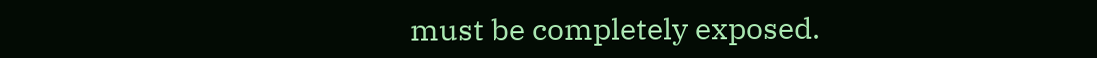must be completely exposed.